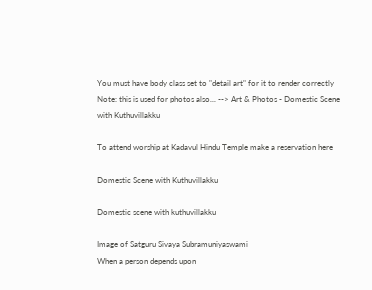You must have body class set to "detail art" for it to render correctly Note: this is used for photos also... --> Art & Photos - Domestic Scene with Kuthuvillakku

To attend worship at Kadavul Hindu Temple make a reservation here

Domestic Scene with Kuthuvillakku

Domestic scene with kuthuvillakku

Image of Satguru Sivaya Subramuniyaswami
When a person depends upon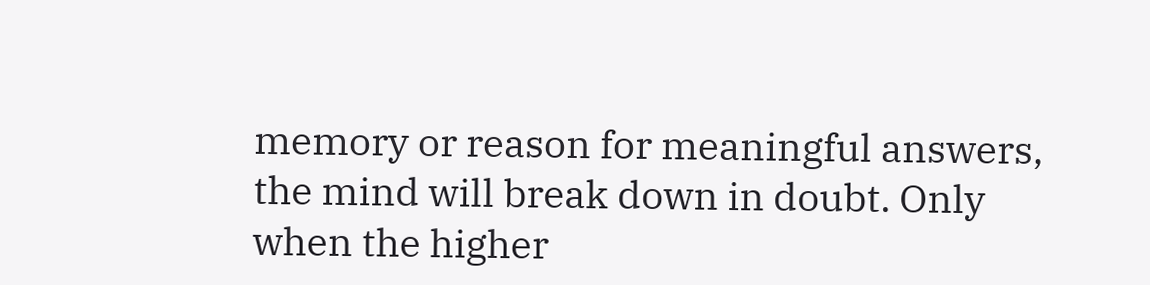memory or reason for meaningful answers, the mind will break down in doubt. Only when the higher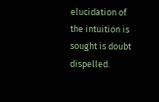elucidation of the intuition is sought is doubt dispelled.